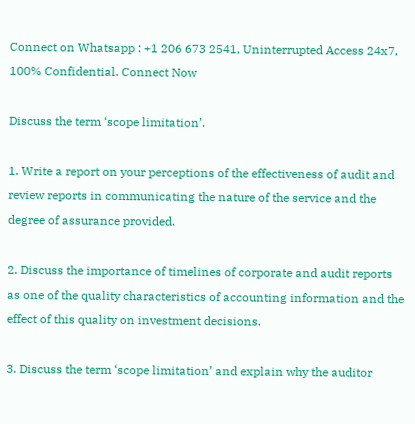Connect on Whatsapp : +1 206 673 2541, Uninterrupted Access 24x7, 100% Confidential. Connect Now

Discuss the term ‘scope limitation’.

1. Write a report on your perceptions of the effectiveness of audit and review reports in communicating the nature of the service and the degree of assurance provided.

2. Discuss the importance of timelines of corporate and audit reports as one of the quality characteristics of accounting information and the effect of this quality on investment decisions.

3. Discuss the term ‘scope limitation’ and explain why the auditor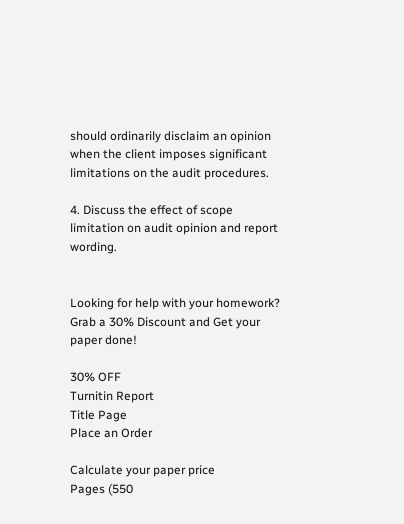should ordinarily disclaim an opinion when the client imposes significant limitations on the audit procedures.

4. Discuss the effect of scope limitation on audit opinion and report wording.


Looking for help with your homework?
Grab a 30% Discount and Get your paper done!

30% OFF
Turnitin Report
Title Page
Place an Order

Calculate your paper price
Pages (550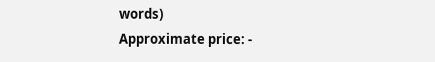words)
Approximate price: -